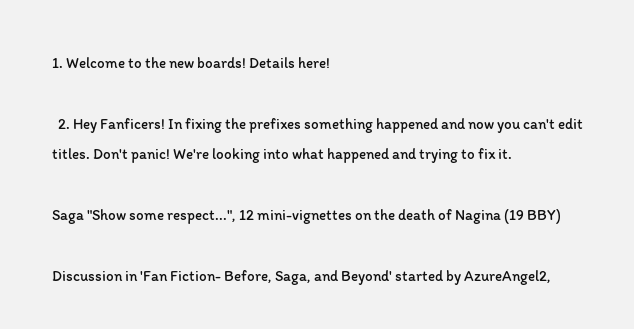1. Welcome to the new boards! Details here!

  2. Hey Fanficers! In fixing the prefixes something happened and now you can't edit titles. Don't panic! We're looking into what happened and trying to fix it.

Saga "Show some respect...", 12 mini-vignettes on the death of Nagina (19 BBY)

Discussion in 'Fan Fiction- Before, Saga, and Beyond' started by AzureAngel2,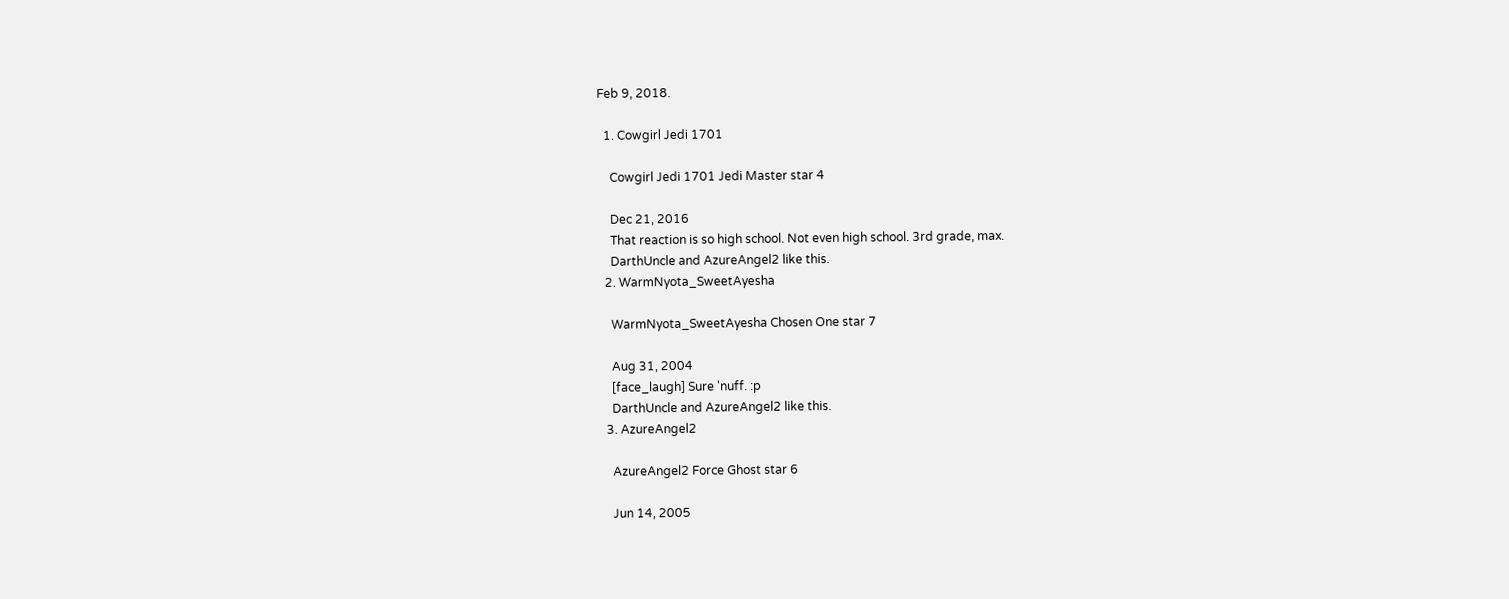Feb 9, 2018.

  1. Cowgirl Jedi 1701

    Cowgirl Jedi 1701 Jedi Master star 4

    Dec 21, 2016
    That reaction is so high school. Not even high school. 3rd grade, max.
    DarthUncle and AzureAngel2 like this.
  2. WarmNyota_SweetAyesha

    WarmNyota_SweetAyesha Chosen One star 7

    Aug 31, 2004
    [face_laugh] Sure 'nuff. :p
    DarthUncle and AzureAngel2 like this.
  3. AzureAngel2

    AzureAngel2 Force Ghost star 6

    Jun 14, 2005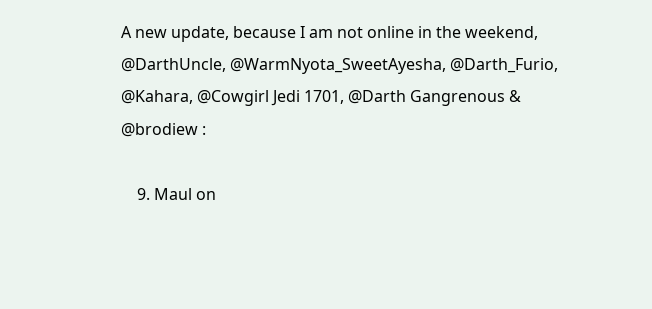A new update, because I am not online in the weekend, @DarthUncle, @WarmNyota_SweetAyesha, @Darth_Furio, @Kahara, @Cowgirl Jedi 1701, @Darth Gangrenous & @brodiew :

    9. Maul on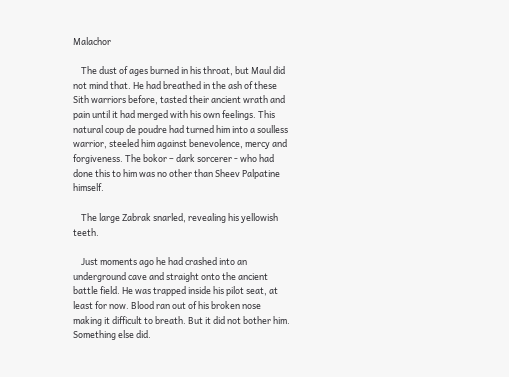Malachor

    The dust of ages burned in his throat, but Maul did not mind that. He had breathed in the ash of these Sith warriors before, tasted their ancient wrath and pain until it had merged with his own feelings. This natural coup de poudre had turned him into a soulless warrior, steeled him against benevolence, mercy and forgiveness. The bokor – dark sorcerer - who had done this to him was no other than Sheev Palpatine himself.

    The large Zabrak snarled, revealing his yellowish teeth.

    Just moments ago he had crashed into an underground cave and straight onto the ancient battle field. He was trapped inside his pilot seat, at least for now. Blood ran out of his broken nose making it difficult to breath. But it did not bother him. Something else did.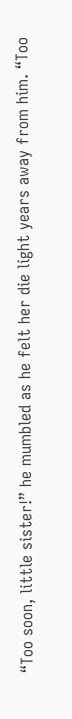“Too soon, little sister!” he mumbled as he felt her die light years away from him. “Too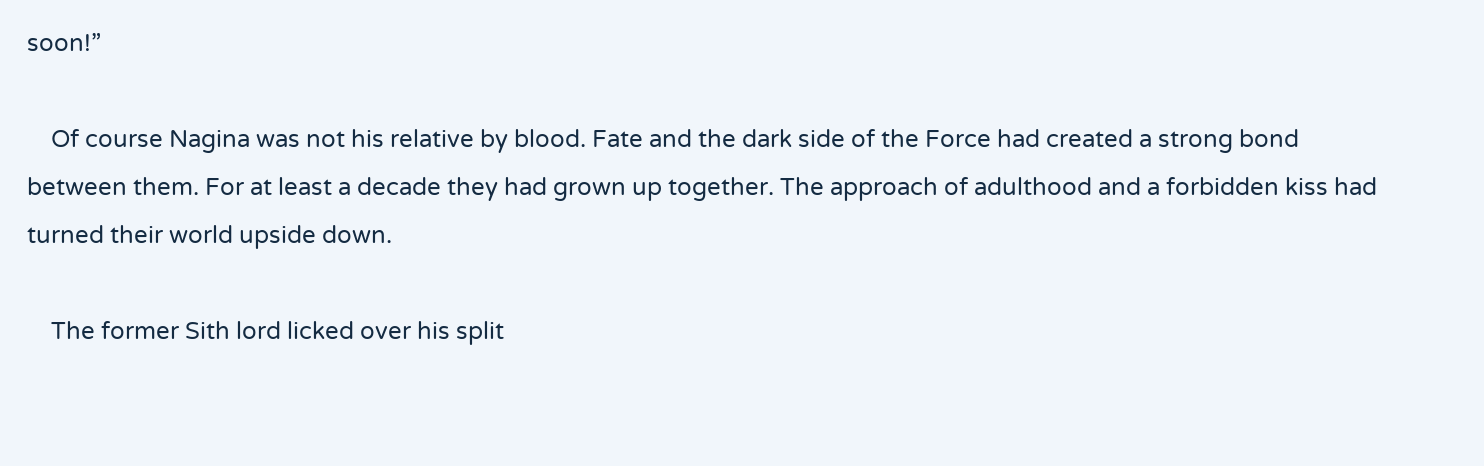soon!”

    Of course Nagina was not his relative by blood. Fate and the dark side of the Force had created a strong bond between them. For at least a decade they had grown up together. The approach of adulthood and a forbidden kiss had turned their world upside down.

    The former Sith lord licked over his split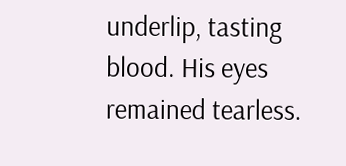underlip, tasting blood. His eyes remained tearless.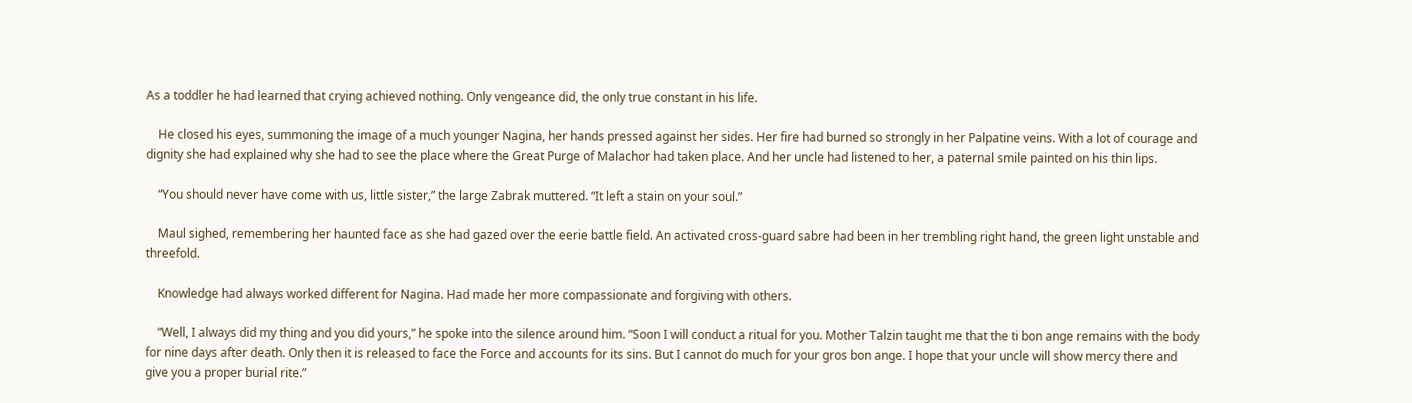As a toddler he had learned that crying achieved nothing. Only vengeance did, the only true constant in his life.

    He closed his eyes, summoning the image of a much younger Nagina, her hands pressed against her sides. Her fire had burned so strongly in her Palpatine veins. With a lot of courage and dignity she had explained why she had to see the place where the Great Purge of Malachor had taken place. And her uncle had listened to her, a paternal smile painted on his thin lips.

    “You should never have come with us, little sister,” the large Zabrak muttered. “It left a stain on your soul.”

    Maul sighed, remembering her haunted face as she had gazed over the eerie battle field. An activated cross-guard sabre had been in her trembling right hand, the green light unstable and threefold.

    Knowledge had always worked different for Nagina. Had made her more compassionate and forgiving with others.

    “Well, I always did my thing and you did yours,” he spoke into the silence around him. “Soon I will conduct a ritual for you. Mother Talzin taught me that the ti bon ange remains with the body for nine days after death. Only then it is released to face the Force and accounts for its sins. But I cannot do much for your gros bon ange. I hope that your uncle will show mercy there and give you a proper burial rite.”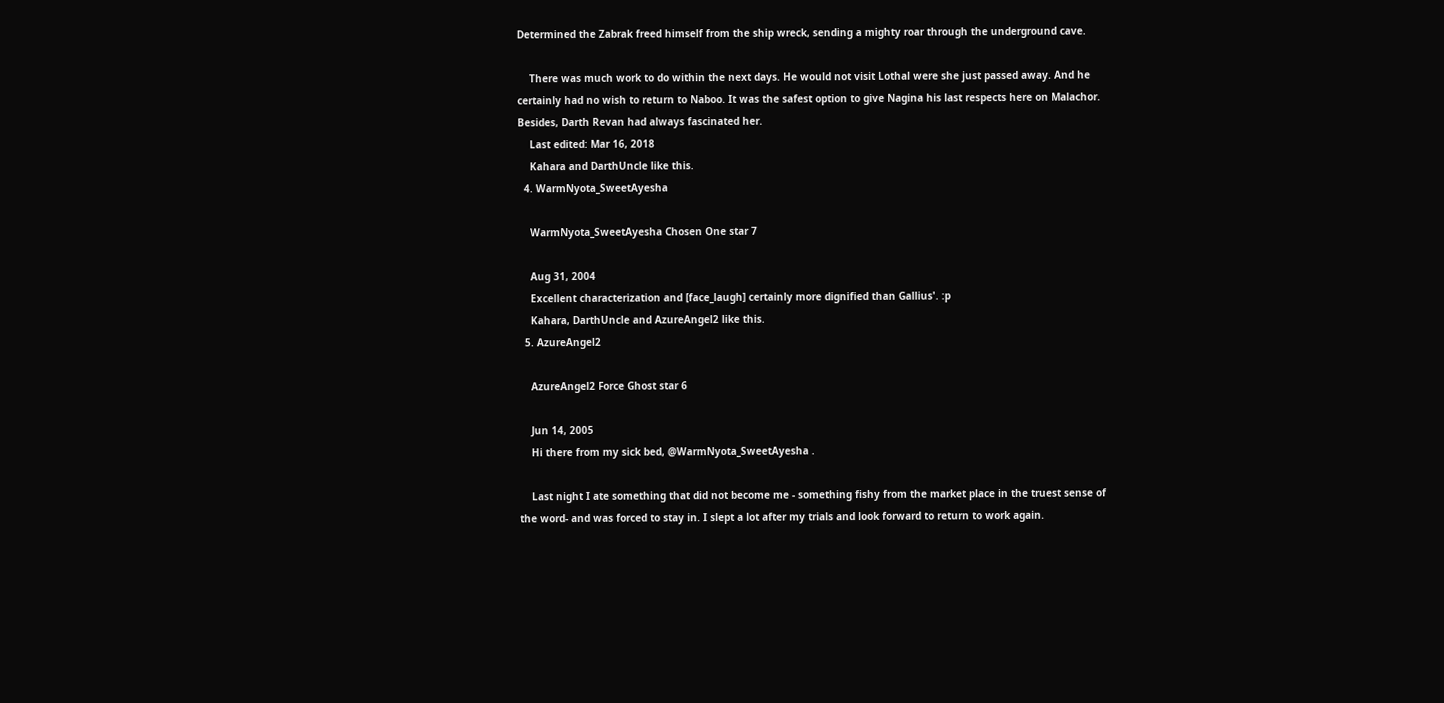Determined the Zabrak freed himself from the ship wreck, sending a mighty roar through the underground cave.

    There was much work to do within the next days. He would not visit Lothal were she just passed away. And he certainly had no wish to return to Naboo. It was the safest option to give Nagina his last respects here on Malachor. Besides, Darth Revan had always fascinated her.
    Last edited: Mar 16, 2018
    Kahara and DarthUncle like this.
  4. WarmNyota_SweetAyesha

    WarmNyota_SweetAyesha Chosen One star 7

    Aug 31, 2004
    Excellent characterization and [face_laugh] certainly more dignified than Gallius'. :p
    Kahara, DarthUncle and AzureAngel2 like this.
  5. AzureAngel2

    AzureAngel2 Force Ghost star 6

    Jun 14, 2005
    Hi there from my sick bed, @WarmNyota_SweetAyesha .

    Last night I ate something that did not become me - something fishy from the market place in the truest sense of the word- and was forced to stay in. I slept a lot after my trials and look forward to return to work again.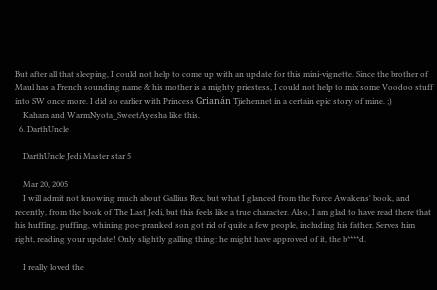But after all that sleeping, I could not help to come up with an update for this mini-vignette. Since the brother of Maul has a French sounding name & his mother is a mighty priestess, I could not help to mix some Voodoo stuff into SW once more. I did so earlier with Princess Grianán Tjiehennet in a certain epic story of mine. ;)
    Kahara and WarmNyota_SweetAyesha like this.
  6. DarthUncle

    DarthUncle Jedi Master star 5

    Mar 20, 2005
    I will admit not knowing much about Gallius Rex, but what I glanced from the Force Awakens' book, and recently, from the book of The Last Jedi, but this feels like a true character. Also, I am glad to have read there that his huffing, puffing, whining poe-pranked son got rid of quite a few people, including his father. Serves him right, reading your update! Only slightly galling thing: he might have approved of it, the b****d.

    I really loved the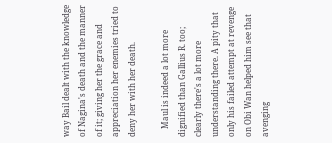way Bail dealt with the knowledge of Nagina's death and the manner of it; giving her the grace and appreciation her enemies tried to deny her with her death.

    Maul is indeed a lot more dignified than Gallius R. too; clearly there's a lot more understanding there. A pity that only his failed attempt at revenge on Obi Wan helped him see that avenging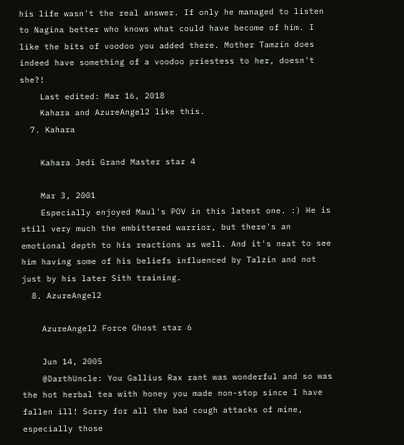his life wasn't the real answer. If only he managed to listen to Nagina better who knows what could have become of him. I like the bits of voodoo you added there. Mother Tamzin does indeed have something of a voodoo priestess to her, doesn't she?!
    Last edited: Mar 16, 2018
    Kahara and AzureAngel2 like this.
  7. Kahara

    Kahara Jedi Grand Master star 4

    Mar 3, 2001
    Especially enjoyed Maul's POV in this latest one. :) He is still very much the embittered warrior, but there's an emotional depth to his reactions as well. And it's neat to see him having some of his beliefs influenced by Talzin and not just by his later Sith training.
  8. AzureAngel2

    AzureAngel2 Force Ghost star 6

    Jun 14, 2005
    @DarthUncle: You Gallius Rax rant was wonderful and so was the hot herbal tea with honey you made non-stop since I have fallen ill! Sorry for all the bad cough attacks of mine, especially those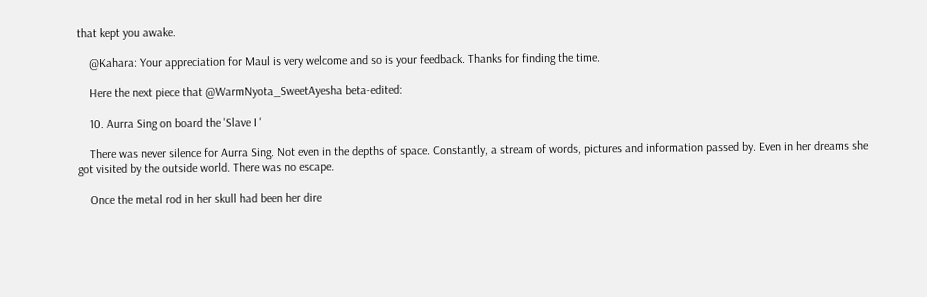that kept you awake.

    @Kahara: Your appreciation for Maul is very welcome and so is your feedback. Thanks for finding the time.

    Here the next piece that @WarmNyota_SweetAyesha beta-edited:

    10. Aurra Sing on board the 'Slave I '

    There was never silence for Aurra Sing. Not even in the depths of space. Constantly, a stream of words, pictures and information passed by. Even in her dreams she got visited by the outside world. There was no escape.

    Once the metal rod in her skull had been her dire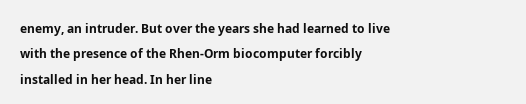enemy, an intruder. But over the years she had learned to live with the presence of the Rhen-Orm biocomputer forcibly installed in her head. In her line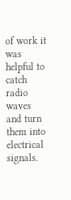of work it was helpful to catch radio waves and turn them into electrical signals.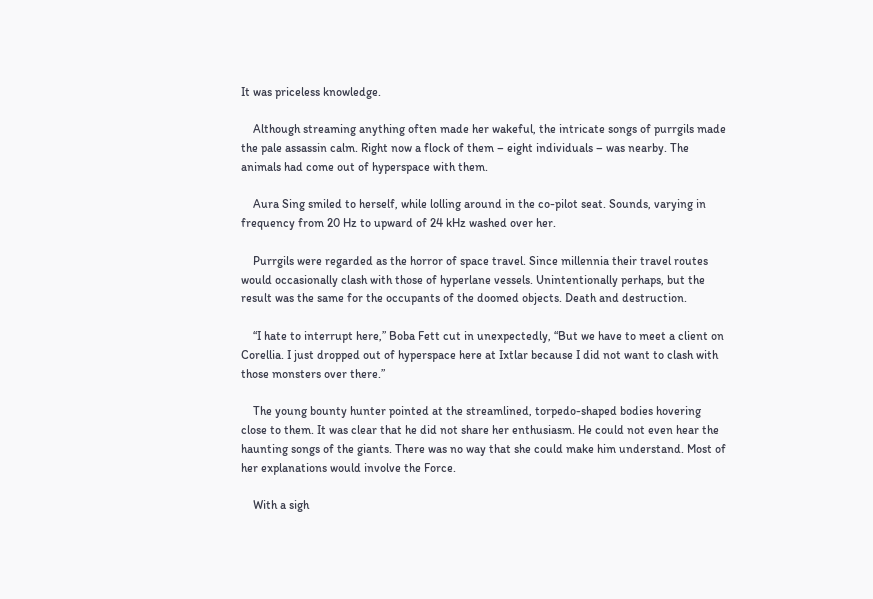It was priceless knowledge.

    Although streaming anything often made her wakeful, the intricate songs of purrgils made the pale assassin calm. Right now a flock of them – eight individuals – was nearby. The animals had come out of hyperspace with them.

    Aura Sing smiled to herself, while lolling around in the co-pilot seat. Sounds, varying in frequency from 20 Hz to upward of 24 kHz washed over her.

    Purrgils were regarded as the horror of space travel. Since millennia their travel routes would occasionally clash with those of hyperlane vessels. Unintentionally perhaps, but the result was the same for the occupants of the doomed objects. Death and destruction.

    “I hate to interrupt here,” Boba Fett cut in unexpectedly, “But we have to meet a client on Corellia. I just dropped out of hyperspace here at Ixtlar because I did not want to clash with those monsters over there.”

    The young bounty hunter pointed at the streamlined, torpedo-shaped bodies hovering close to them. It was clear that he did not share her enthusiasm. He could not even hear the haunting songs of the giants. There was no way that she could make him understand. Most of her explanations would involve the Force.

    With a sigh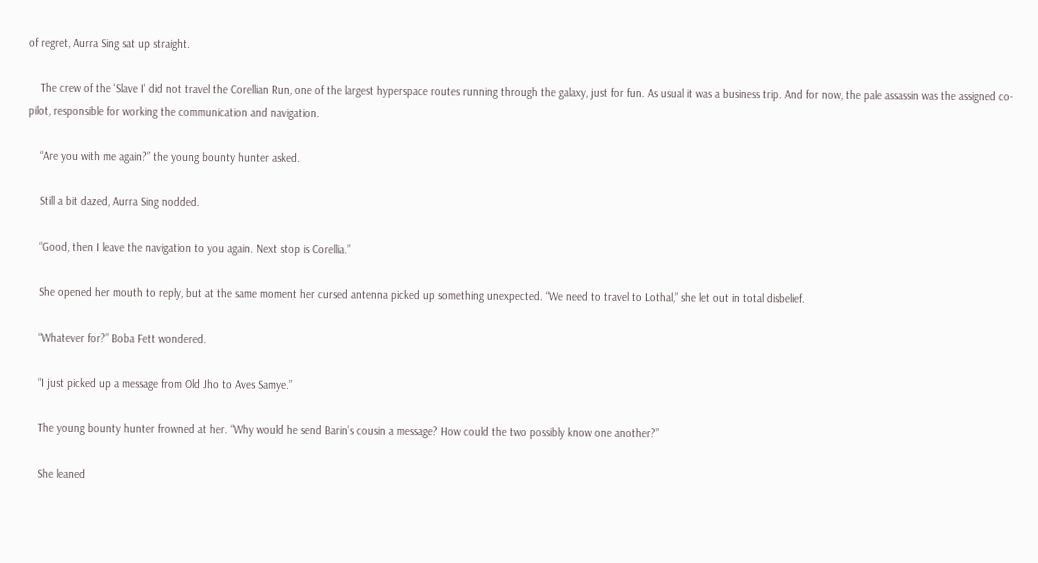of regret, Aurra Sing sat up straight.

    The crew of the 'Slave I' did not travel the Corellian Run, one of the largest hyperspace routes running through the galaxy, just for fun. As usual it was a business trip. And for now, the pale assassin was the assigned co-pilot, responsible for working the communication and navigation.

    “Are you with me again?” the young bounty hunter asked.

    Still a bit dazed, Aurra Sing nodded.

    “Good, then I leave the navigation to you again. Next stop is Corellia.”

    She opened her mouth to reply, but at the same moment her cursed antenna picked up something unexpected. “We need to travel to Lothal,” she let out in total disbelief.

    “Whatever for?” Boba Fett wondered.

    “I just picked up a message from Old Jho to Aves Samye.”

    The young bounty hunter frowned at her. “Why would he send Barin’s cousin a message? How could the two possibly know one another?”

    She leaned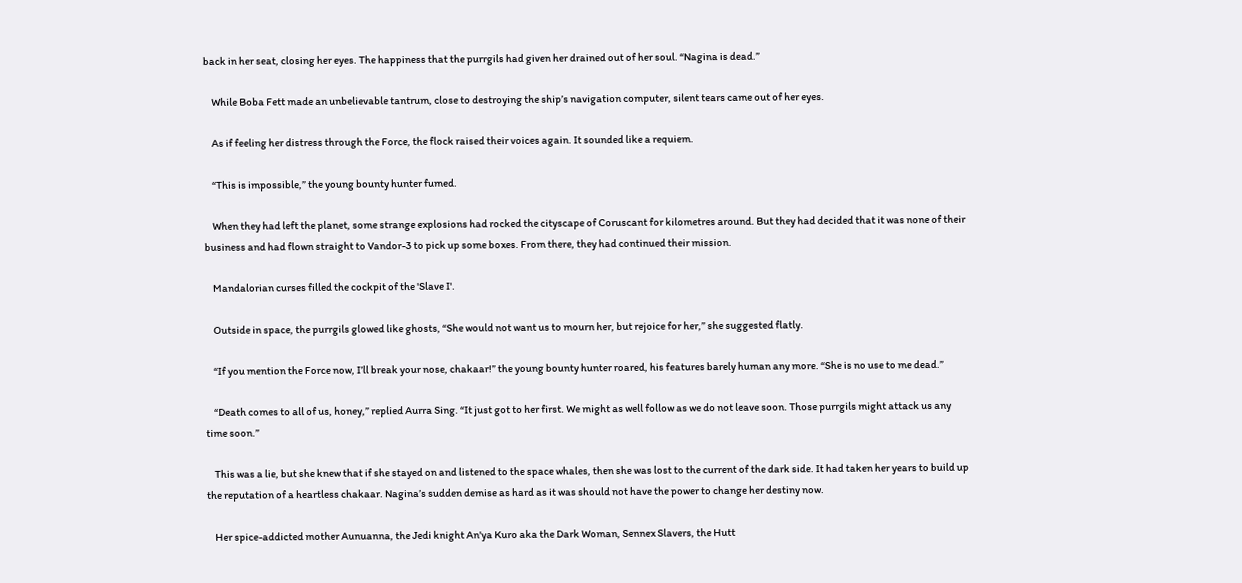back in her seat, closing her eyes. The happiness that the purrgils had given her drained out of her soul. “Nagina is dead.”

    While Boba Fett made an unbelievable tantrum, close to destroying the ship’s navigation computer, silent tears came out of her eyes.

    As if feeling her distress through the Force, the flock raised their voices again. It sounded like a requiem.

    “This is impossible,” the young bounty hunter fumed.

    When they had left the planet, some strange explosions had rocked the cityscape of Coruscant for kilometres around. But they had decided that it was none of their business and had flown straight to Vandor-3 to pick up some boxes. From there, they had continued their mission.

    Mandalorian curses filled the cockpit of the 'Slave I'.

    Outside in space, the purrgils glowed like ghosts, “She would not want us to mourn her, but rejoice for her,” she suggested flatly.

    “If you mention the Force now, I’ll break your nose, chakaar!” the young bounty hunter roared, his features barely human any more. “She is no use to me dead.”

    “Death comes to all of us, honey,” replied Aurra Sing. “It just got to her first. We might as well follow as we do not leave soon. Those purrgils might attack us any time soon.”

    This was a lie, but she knew that if she stayed on and listened to the space whales, then she was lost to the current of the dark side. It had taken her years to build up the reputation of a heartless chakaar. Nagina’s sudden demise as hard as it was should not have the power to change her destiny now.

    Her spice-addicted mother Aunuanna, the Jedi knight An'ya Kuro aka the Dark Woman, Sennex Slavers, the Hutt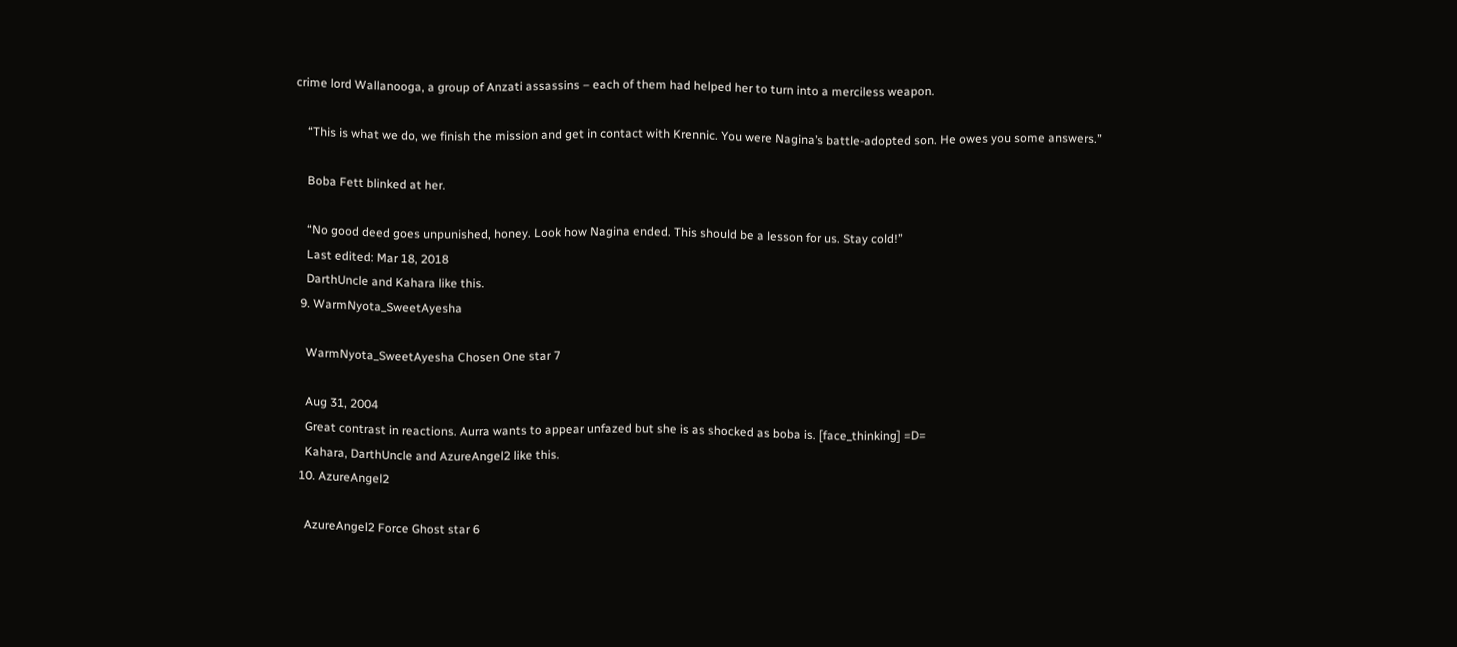crime lord Wallanooga, a group of Anzati assassins – each of them had helped her to turn into a merciless weapon.

    “This is what we do, we finish the mission and get in contact with Krennic. You were Nagina’s battle-adopted son. He owes you some answers.”

    Boba Fett blinked at her.

    “No good deed goes unpunished, honey. Look how Nagina ended. This should be a lesson for us. Stay cold!”
    Last edited: Mar 18, 2018
    DarthUncle and Kahara like this.
  9. WarmNyota_SweetAyesha

    WarmNyota_SweetAyesha Chosen One star 7

    Aug 31, 2004
    Great contrast in reactions. Aurra wants to appear unfazed but she is as shocked as boba is. [face_thinking] =D=
    Kahara, DarthUncle and AzureAngel2 like this.
  10. AzureAngel2

    AzureAngel2 Force Ghost star 6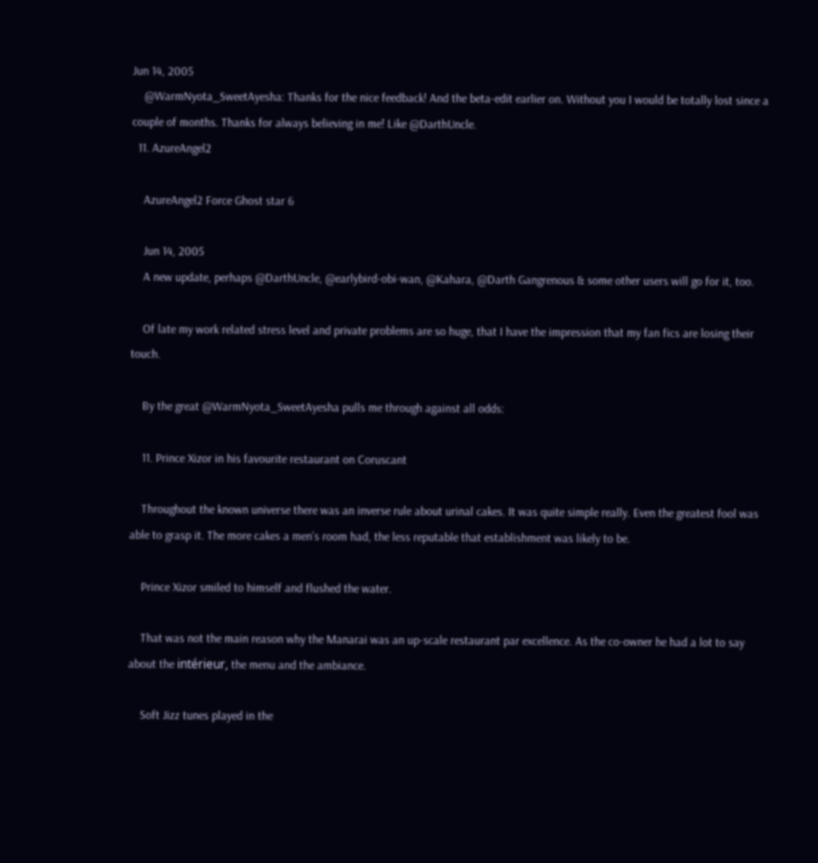Jun 14, 2005
    @WarmNyota_SweetAyesha: Thanks for the nice feedback! And the beta-edit earlier on. Without you I would be totally lost since a couple of months. Thanks for always believing in me! Like @DarthUncle.
  11. AzureAngel2

    AzureAngel2 Force Ghost star 6

    Jun 14, 2005
    A new update, perhaps @DarthUncle, @earlybird-obi-wan, @Kahara, @Darth Gangrenous & some other users will go for it, too.

    Of late my work related stress level and private problems are so huge, that I have the impression that my fan fics are losing their touch.

    By the great @WarmNyota_SweetAyesha pulls me through against all odds:

    11. Prince Xizor in his favourite restaurant on Coruscant

    Throughout the known universe there was an inverse rule about urinal cakes. It was quite simple really. Even the greatest fool was able to grasp it. The more cakes a men’s room had, the less reputable that establishment was likely to be.

    Prince Xizor smiled to himself and flushed the water.

    That was not the main reason why the Manarai was an up-scale restaurant par excellence. As the co-owner he had a lot to say about the intérieur, the menu and the ambiance.

    Soft Jizz tunes played in the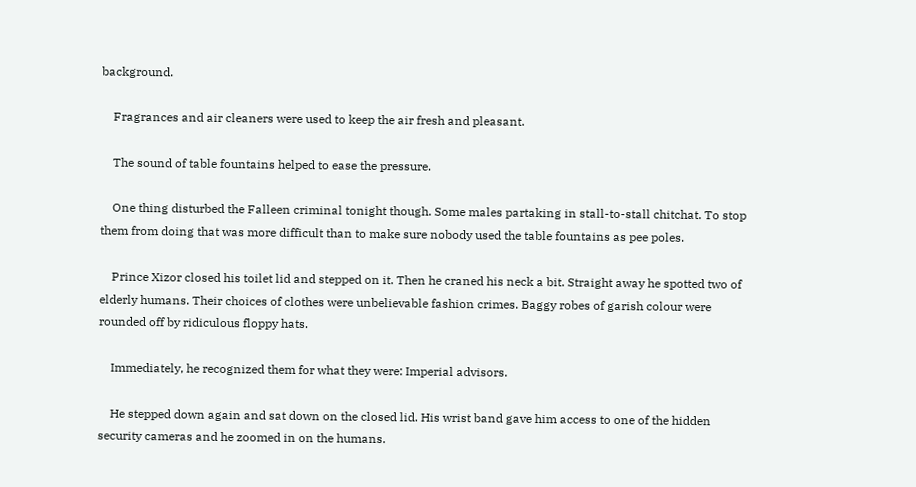background.

    Fragrances and air cleaners were used to keep the air fresh and pleasant.

    The sound of table fountains helped to ease the pressure.

    One thing disturbed the Falleen criminal tonight though. Some males partaking in stall-to-stall chitchat. To stop them from doing that was more difficult than to make sure nobody used the table fountains as pee poles.

    Prince Xizor closed his toilet lid and stepped on it. Then he craned his neck a bit. Straight away he spotted two of elderly humans. Their choices of clothes were unbelievable fashion crimes. Baggy robes of garish colour were rounded off by ridiculous floppy hats.

    Immediately, he recognized them for what they were: Imperial advisors.

    He stepped down again and sat down on the closed lid. His wrist band gave him access to one of the hidden security cameras and he zoomed in on the humans.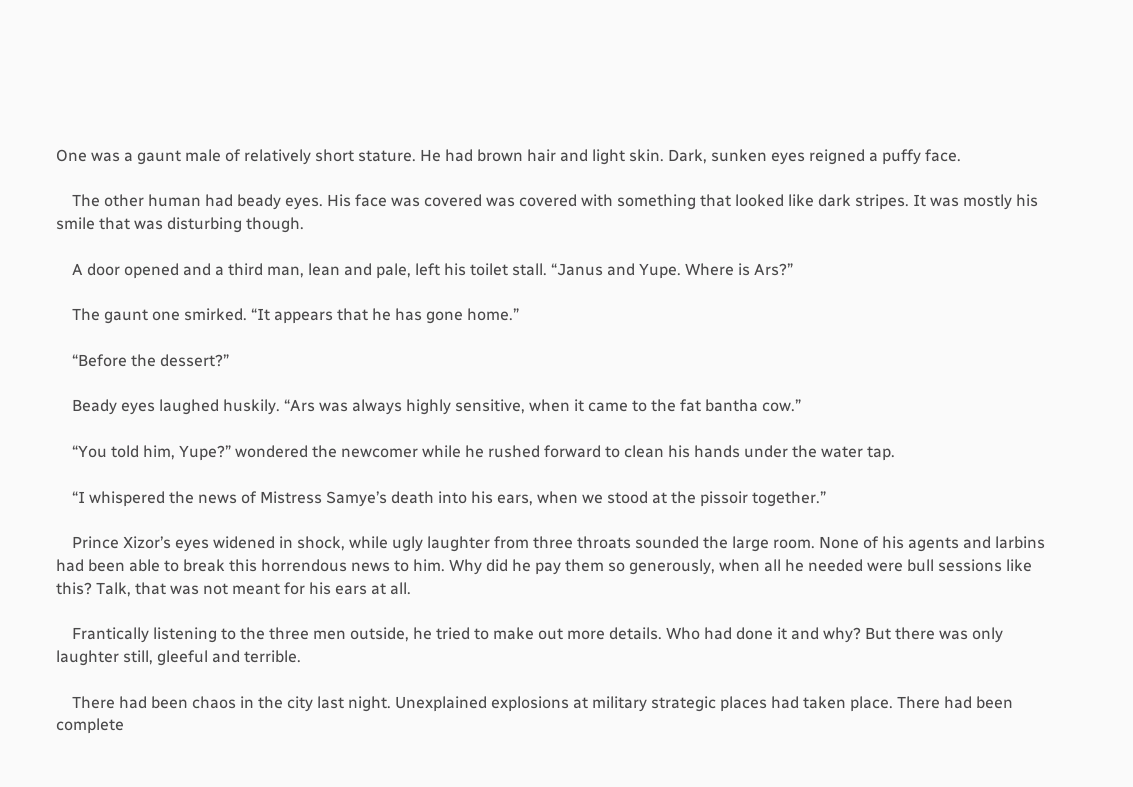One was a gaunt male of relatively short stature. He had brown hair and light skin. Dark, sunken eyes reigned a puffy face.

    The other human had beady eyes. His face was covered was covered with something that looked like dark stripes. It was mostly his smile that was disturbing though.

    A door opened and a third man, lean and pale, left his toilet stall. “Janus and Yupe. Where is Ars?”

    The gaunt one smirked. “It appears that he has gone home.”

    “Before the dessert?”

    Beady eyes laughed huskily. “Ars was always highly sensitive, when it came to the fat bantha cow.”

    “You told him, Yupe?” wondered the newcomer while he rushed forward to clean his hands under the water tap.

    “I whispered the news of Mistress Samye’s death into his ears, when we stood at the pissoir together.”

    Prince Xizor’s eyes widened in shock, while ugly laughter from three throats sounded the large room. None of his agents and larbins had been able to break this horrendous news to him. Why did he pay them so generously, when all he needed were bull sessions like this? Talk, that was not meant for his ears at all.

    Frantically listening to the three men outside, he tried to make out more details. Who had done it and why? But there was only laughter still, gleeful and terrible.

    There had been chaos in the city last night. Unexplained explosions at military strategic places had taken place. There had been complete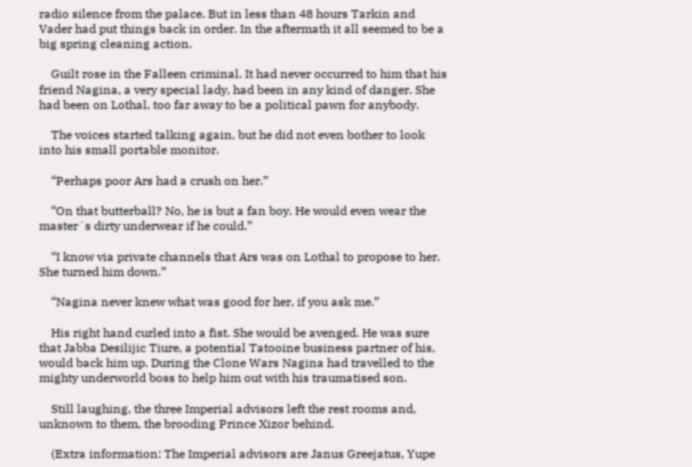radio silence from the palace. But in less than 48 hours Tarkin and Vader had put things back in order. In the aftermath it all seemed to be a big spring cleaning action.

    Guilt rose in the Falleen criminal. It had never occurred to him that his friend Nagina, a very special lady, had been in any kind of danger. She had been on Lothal, too far away to be a political pawn for anybody.

    The voices started talking again, but he did not even bother to look into his small portable monitor.

    “Perhaps poor Ars had a crush on her.”

    “On that butterball? No, he is but a fan boy. He would even wear the master´s dirty underwear if he could.”

    “I know via private channels that Ars was on Lothal to propose to her. She turned him down.”

    “Nagina never knew what was good for her, if you ask me.”

    His right hand curled into a fist. She would be avenged. He was sure that Jabba Desilijic Tiure, a potential Tatooine business partner of his, would back him up. During the Clone Wars Nagina had travelled to the mighty underworld boss to help him out with his traumatised son.

    Still laughing, the three Imperial advisors left the rest rooms and, unknown to them, the brooding Prince Xizor behind.

    (Extra information: The Imperial advisors are Janus Greejatus, Yupe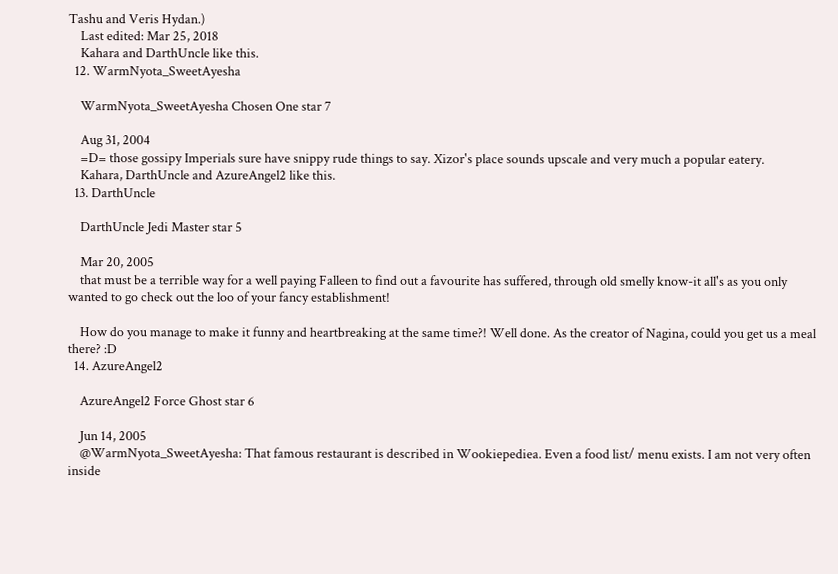Tashu and Veris Hydan.)
    Last edited: Mar 25, 2018
    Kahara and DarthUncle like this.
  12. WarmNyota_SweetAyesha

    WarmNyota_SweetAyesha Chosen One star 7

    Aug 31, 2004
    =D= those gossipy Imperials sure have snippy rude things to say. Xizor's place sounds upscale and very much a popular eatery.
    Kahara, DarthUncle and AzureAngel2 like this.
  13. DarthUncle

    DarthUncle Jedi Master star 5

    Mar 20, 2005
    that must be a terrible way for a well paying Falleen to find out a favourite has suffered, through old smelly know-it all's as you only wanted to go check out the loo of your fancy establishment!

    How do you manage to make it funny and heartbreaking at the same time?! Well done. As the creator of Nagina, could you get us a meal there? :D
  14. AzureAngel2

    AzureAngel2 Force Ghost star 6

    Jun 14, 2005
    @WarmNyota_SweetAyesha: That famous restaurant is described in Wookiepediea. Even a food list/ menu exists. I am not very often inside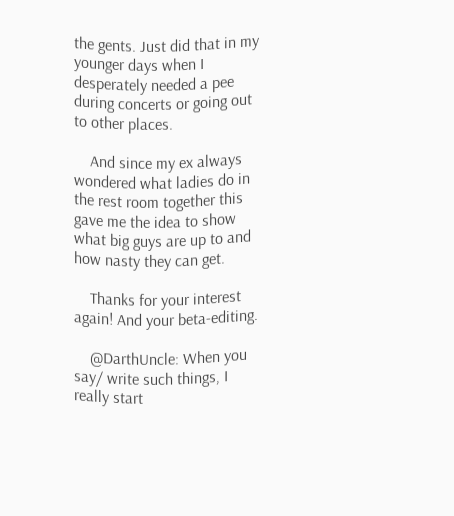the gents. Just did that in my younger days when I desperately needed a pee during concerts or going out to other places.

    And since my ex always wondered what ladies do in the rest room together this gave me the idea to show what big guys are up to and how nasty they can get.

    Thanks for your interest again! And your beta-editing.

    @DarthUncle: When you say/ write such things, I really start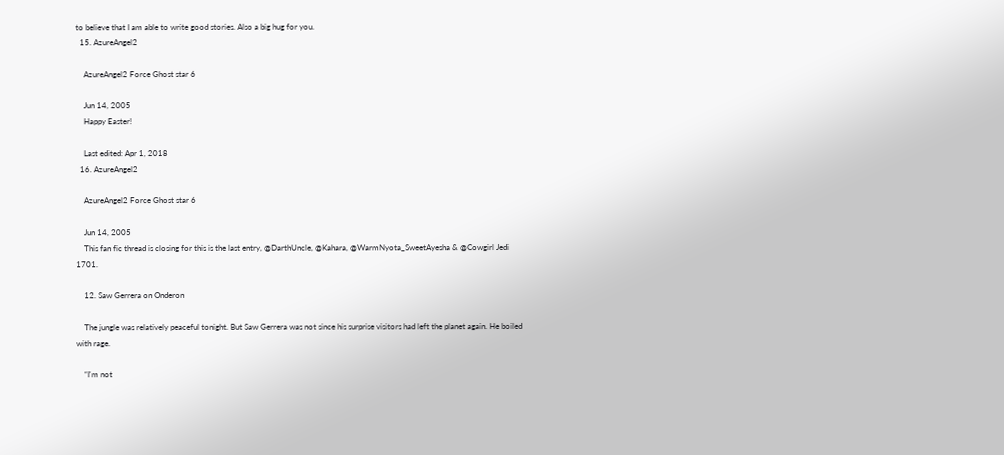to believe that I am able to write good stories. Also a big hug for you.
  15. AzureAngel2

    AzureAngel2 Force Ghost star 6

    Jun 14, 2005
    Happy Easter!

    Last edited: Apr 1, 2018
  16. AzureAngel2

    AzureAngel2 Force Ghost star 6

    Jun 14, 2005
    This fan fic thread is closing for this is the last entry, @DarthUncle, @Kahara, @WarmNyota_SweetAyesha & @Cowgirl Jedi 1701.

    12. Saw Gerrera on Onderon

    The jungle was relatively peaceful tonight. But Saw Gerrera was not since his surprise visitors had left the planet again. He boiled with rage.

    “I'm not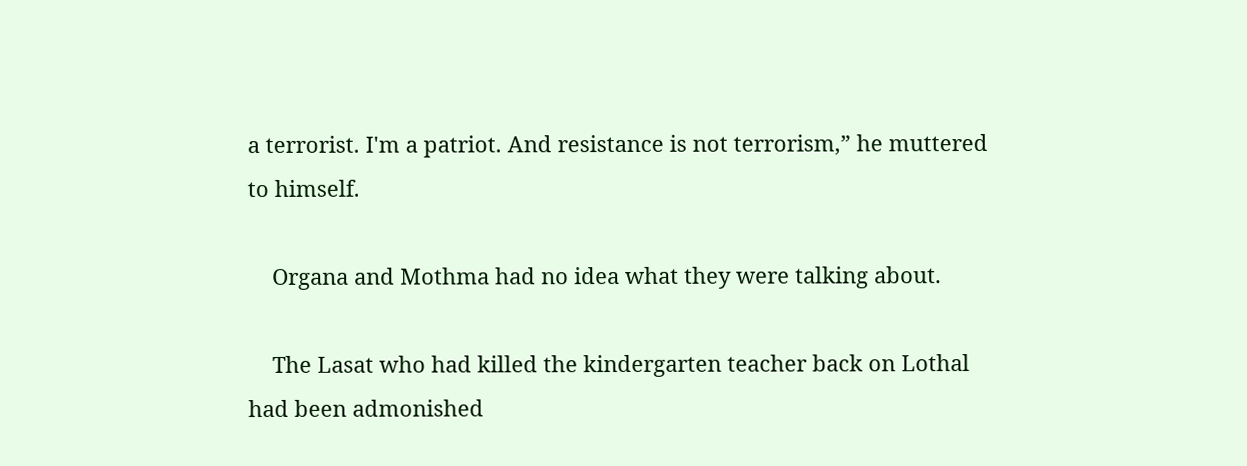a terrorist. I'm a patriot. And resistance is not terrorism,” he muttered to himself.

    Organa and Mothma had no idea what they were talking about.

    The Lasat who had killed the kindergarten teacher back on Lothal had been admonished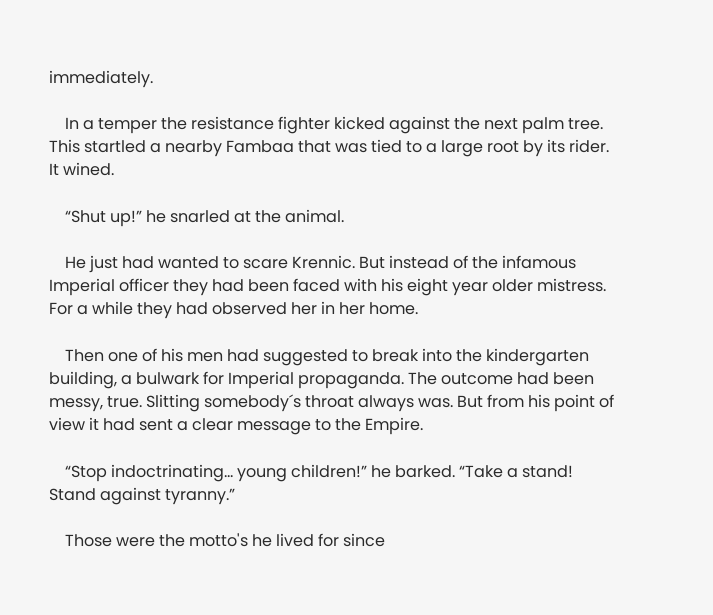immediately.

    In a temper the resistance fighter kicked against the next palm tree. This startled a nearby Fambaa that was tied to a large root by its rider. It wined.

    “Shut up!” he snarled at the animal.

    He just had wanted to scare Krennic. But instead of the infamous Imperial officer they had been faced with his eight year older mistress. For a while they had observed her in her home.

    Then one of his men had suggested to break into the kindergarten building, a bulwark for Imperial propaganda. The outcome had been messy, true. Slitting somebody´s throat always was. But from his point of view it had sent a clear message to the Empire.

    “Stop indoctrinating... young children!” he barked. “Take a stand! Stand against tyranny.”

    Those were the motto's he lived for since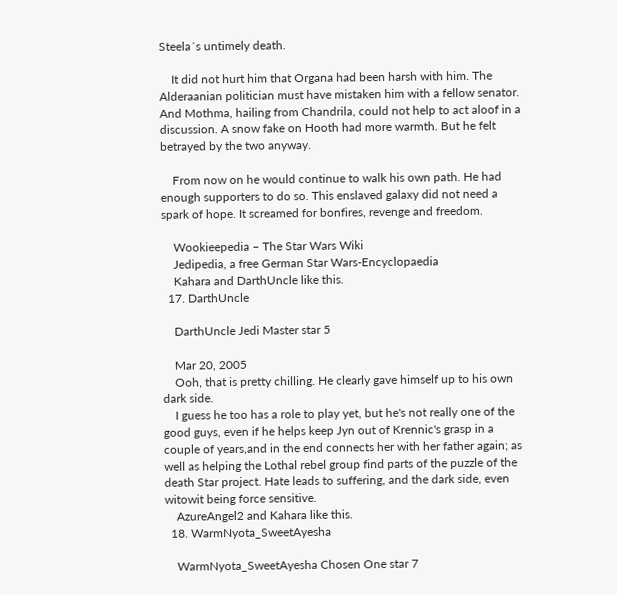Steela´s untimely death.

    It did not hurt him that Organa had been harsh with him. The Alderaanian politician must have mistaken him with a fellow senator. And Mothma, hailing from Chandrila, could not help to act aloof in a discussion. A snow fake on Hooth had more warmth. But he felt betrayed by the two anyway.

    From now on he would continue to walk his own path. He had enough supporters to do so. This enslaved galaxy did not need a spark of hope. It screamed for bonfires, revenge and freedom.

    Wookieepedia – The Star Wars Wiki
    Jedipedia, a free German Star Wars-Encyclopaedia
    Kahara and DarthUncle like this.
  17. DarthUncle

    DarthUncle Jedi Master star 5

    Mar 20, 2005
    Ooh, that is pretty chilling. He clearly gave himself up to his own dark side.
    I guess he too has a role to play yet, but he's not really one of the good guys, even if he helps keep Jyn out of Krennic's grasp in a couple of years,and in the end connects her with her father again; as well as helping the Lothal rebel group find parts of the puzzle of the death Star project. Hate leads to suffering, and the dark side, even witowit being force sensitive.
    AzureAngel2 and Kahara like this.
  18. WarmNyota_SweetAyesha

    WarmNyota_SweetAyesha Chosen One star 7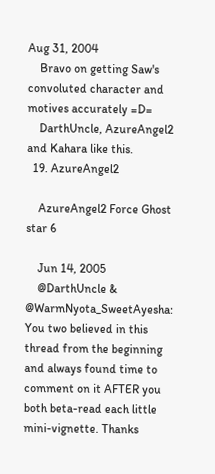Aug 31, 2004
    Bravo on getting Saw's convoluted character and motives accurately =D=
    DarthUncle, AzureAngel2 and Kahara like this.
  19. AzureAngel2

    AzureAngel2 Force Ghost star 6

    Jun 14, 2005
    @DarthUncle & @WarmNyota_SweetAyesha: You two believed in this thread from the beginning and always found time to comment on it AFTER you both beta-read each little mini-vignette. Thanks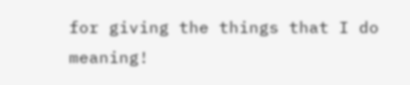for giving the things that I do meaning!